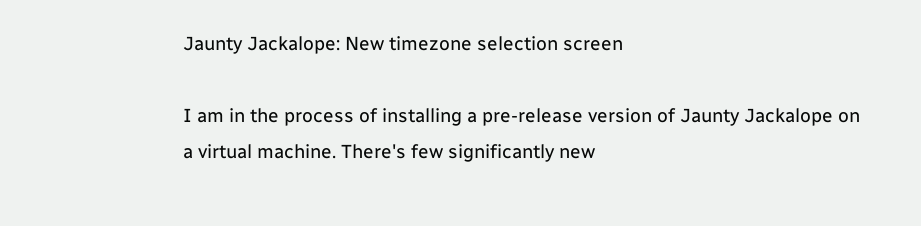Jaunty Jackalope: New timezone selection screen

I am in the process of installing a pre-release version of Jaunty Jackalope on a virtual machine. There's few significantly new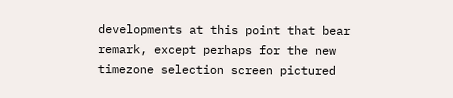developments at this point that bear remark, except perhaps for the new timezone selection screen pictured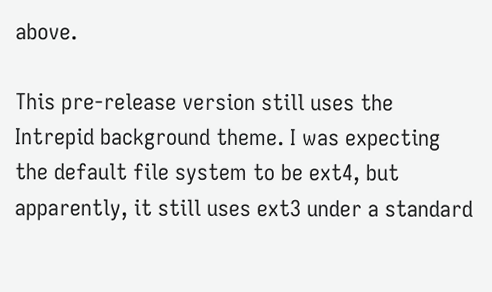above.

This pre-release version still uses the Intrepid background theme. I was expecting the default file system to be ext4, but apparently, it still uses ext3 under a standard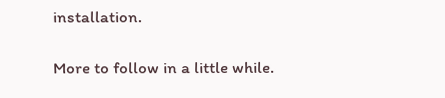installation.

More to follow in a little while.